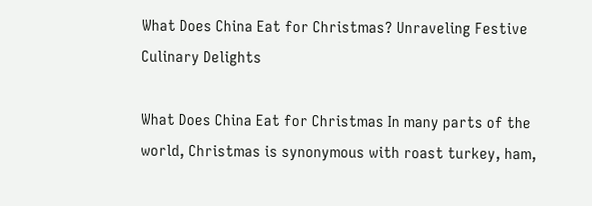What Does China Eat for Christmas? Unraveling Festive Culinary Delights

What Does China Eat for Christmas In many parts of the world, Christmas is synonymous with roast turkey, ham,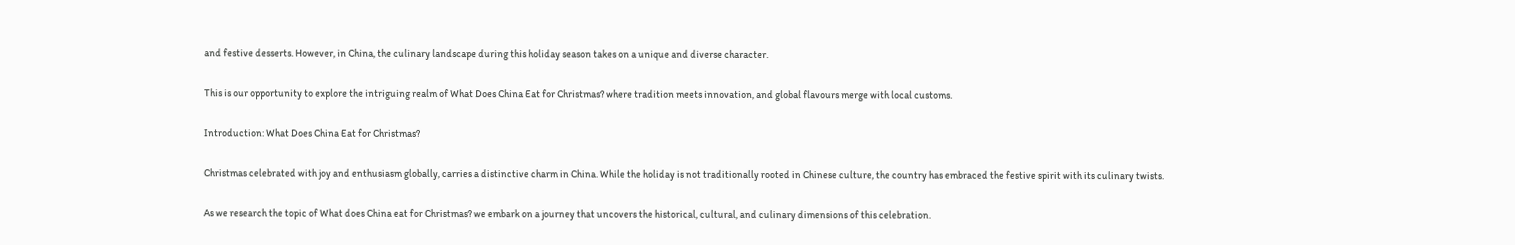and festive desserts. However, in China, the culinary landscape during this holiday season takes on a unique and diverse character.

This is our opportunity to explore the intriguing realm of What Does China Eat for Christmas? where tradition meets innovation, and global flavours merge with local customs.

Introduction: What Does China Eat for Christmas?

Christmas celebrated with joy and enthusiasm globally, carries a distinctive charm in China. While the holiday is not traditionally rooted in Chinese culture, the country has embraced the festive spirit with its culinary twists.

As we research the topic of What does China eat for Christmas? we embark on a journey that uncovers the historical, cultural, and culinary dimensions of this celebration.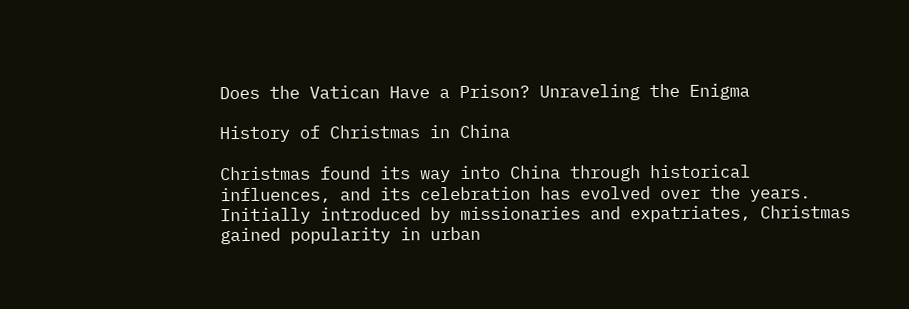Does the Vatican Have a Prison? Unraveling the Enigma

History of Christmas in China

Christmas found its way into China through historical influences, and its celebration has evolved over the years. Initially introduced by missionaries and expatriates, Christmas gained popularity in urban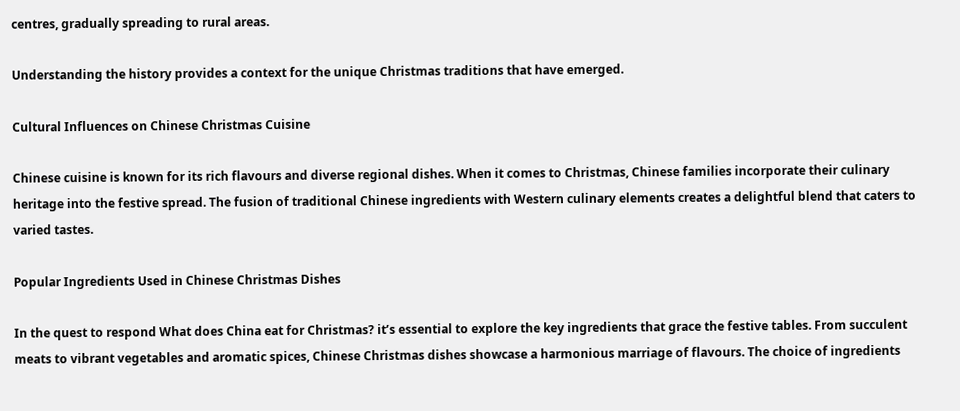centres, gradually spreading to rural areas.

Understanding the history provides a context for the unique Christmas traditions that have emerged.

Cultural Influences on Chinese Christmas Cuisine

Chinese cuisine is known for its rich flavours and diverse regional dishes. When it comes to Christmas, Chinese families incorporate their culinary heritage into the festive spread. The fusion of traditional Chinese ingredients with Western culinary elements creates a delightful blend that caters to varied tastes.

Popular Ingredients Used in Chinese Christmas Dishes

In the quest to respond What does China eat for Christmas? it’s essential to explore the key ingredients that grace the festive tables. From succulent meats to vibrant vegetables and aromatic spices, Chinese Christmas dishes showcase a harmonious marriage of flavours. The choice of ingredients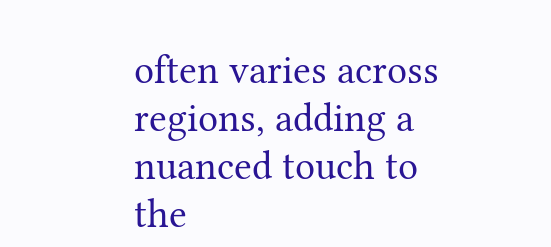often varies across regions, adding a nuanced touch to the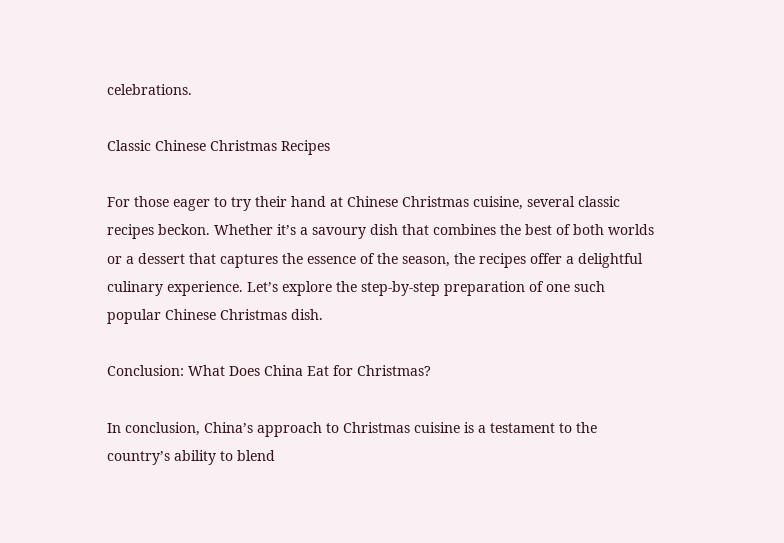celebrations.

Classic Chinese Christmas Recipes

For those eager to try their hand at Chinese Christmas cuisine, several classic recipes beckon. Whether it’s a savoury dish that combines the best of both worlds or a dessert that captures the essence of the season, the recipes offer a delightful culinary experience. Let’s explore the step-by-step preparation of one such popular Chinese Christmas dish.

Conclusion: What Does China Eat for Christmas?

In conclusion, China’s approach to Christmas cuisine is a testament to the country’s ability to blend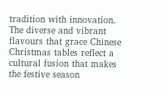tradition with innovation. The diverse and vibrant flavours that grace Chinese Christmas tables reflect a cultural fusion that makes the festive season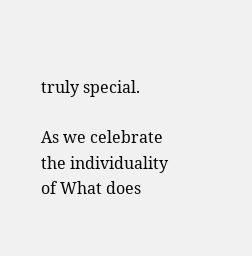truly special.

As we celebrate the individuality of What does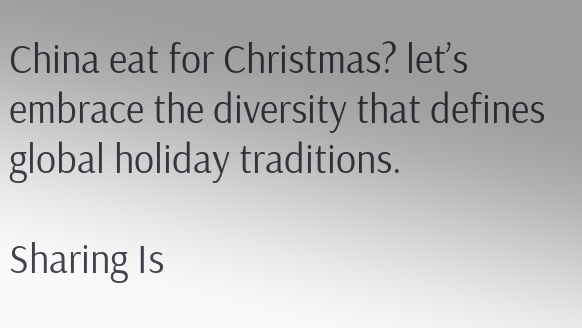China eat for Christmas? let’s embrace the diversity that defines global holiday traditions.

Sharing Is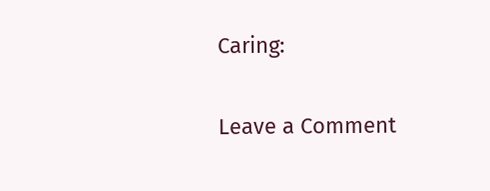Caring:

Leave a Comment